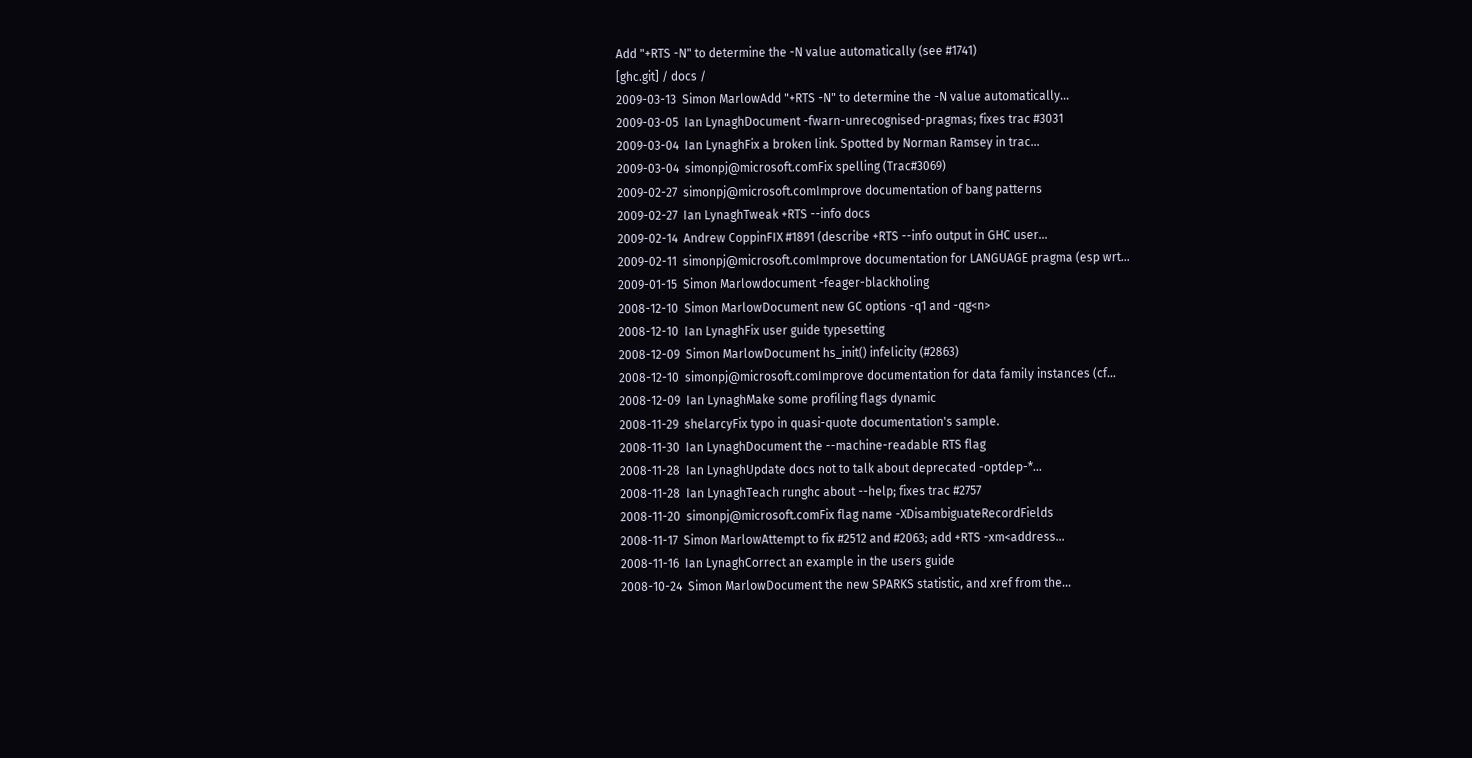Add "+RTS -N" to determine the -N value automatically (see #1741)
[ghc.git] / docs /
2009-03-13  Simon MarlowAdd "+RTS -N" to determine the -N value automatically...
2009-03-05  Ian LynaghDocument -fwarn-unrecognised-pragmas; fixes trac #3031
2009-03-04  Ian LynaghFix a broken link. Spotted by Norman Ramsey in trac...
2009-03-04  simonpj@microsoft.comFix spelling (Trac#3069)
2009-02-27  simonpj@microsoft.comImprove documentation of bang patterns
2009-02-27  Ian LynaghTweak +RTS --info docs
2009-02-14  Andrew CoppinFIX #1891 (describe +RTS --info output in GHC user...
2009-02-11  simonpj@microsoft.comImprove documentation for LANGUAGE pragma (esp wrt...
2009-01-15  Simon Marlowdocument -feager-blackholing
2008-12-10  Simon MarlowDocument new GC options -q1 and -qg<n>
2008-12-10  Ian LynaghFix user guide typesetting
2008-12-09  Simon MarlowDocument hs_init() infelicity (#2863)
2008-12-10  simonpj@microsoft.comImprove documentation for data family instances (cf...
2008-12-09  Ian LynaghMake some profiling flags dynamic
2008-11-29  shelarcyFix typo in quasi-quote documentation's sample.
2008-11-30  Ian LynaghDocument the --machine-readable RTS flag
2008-11-28  Ian LynaghUpdate docs not to talk about deprecated -optdep-*...
2008-11-28  Ian LynaghTeach runghc about --help; fixes trac #2757
2008-11-20  simonpj@microsoft.comFix flag name -XDisambiguateRecordFields
2008-11-17  Simon MarlowAttempt to fix #2512 and #2063; add +RTS -xm<address...
2008-11-16  Ian LynaghCorrect an example in the users guide
2008-10-24  Simon MarlowDocument the new SPARKS statistic, and xref from the...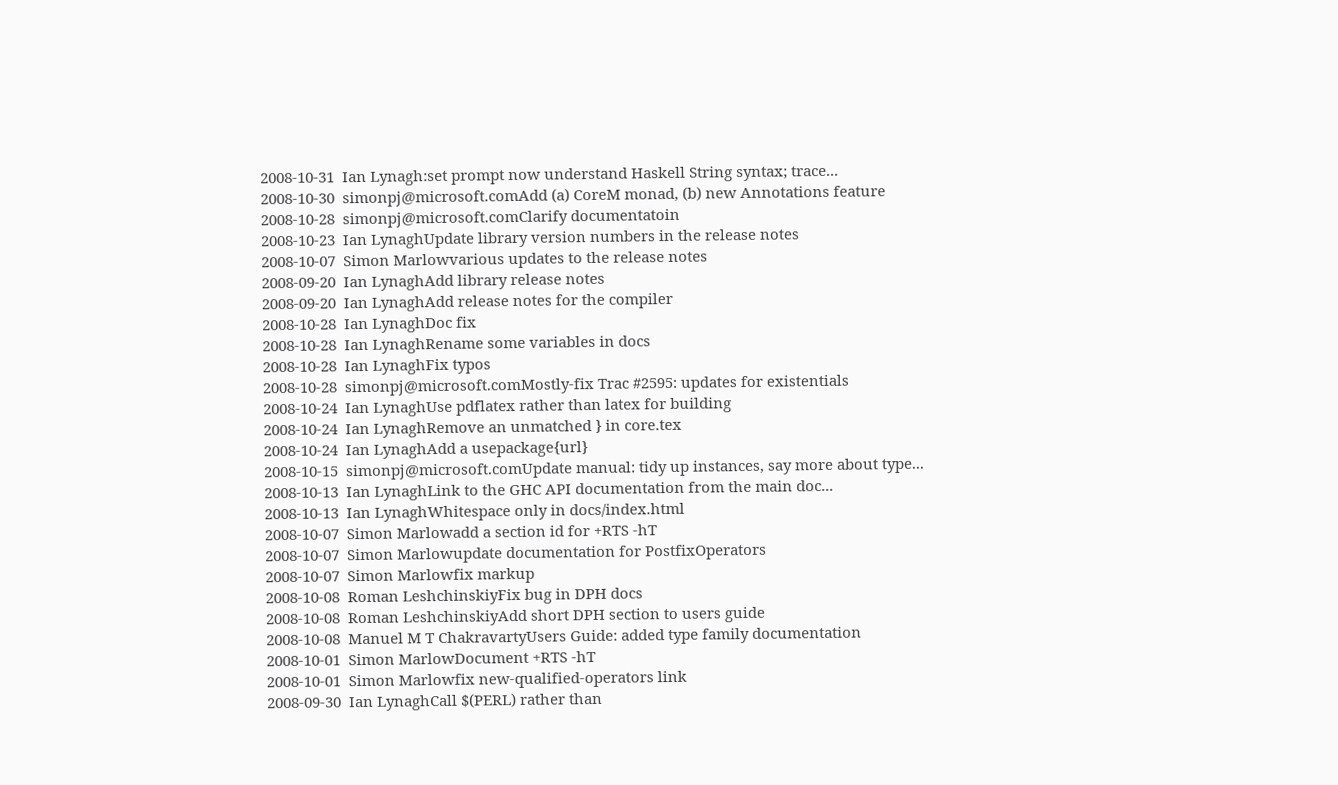2008-10-31  Ian Lynagh:set prompt now understand Haskell String syntax; trace...
2008-10-30  simonpj@microsoft.comAdd (a) CoreM monad, (b) new Annotations feature
2008-10-28  simonpj@microsoft.comClarify documentatoin
2008-10-23  Ian LynaghUpdate library version numbers in the release notes
2008-10-07  Simon Marlowvarious updates to the release notes
2008-09-20  Ian LynaghAdd library release notes
2008-09-20  Ian LynaghAdd release notes for the compiler
2008-10-28  Ian LynaghDoc fix
2008-10-28  Ian LynaghRename some variables in docs
2008-10-28  Ian LynaghFix typos
2008-10-28  simonpj@microsoft.comMostly-fix Trac #2595: updates for existentials
2008-10-24  Ian LynaghUse pdflatex rather than latex for building
2008-10-24  Ian LynaghRemove an unmatched } in core.tex
2008-10-24  Ian LynaghAdd a usepackage{url}
2008-10-15  simonpj@microsoft.comUpdate manual: tidy up instances, say more about type...
2008-10-13  Ian LynaghLink to the GHC API documentation from the main doc...
2008-10-13  Ian LynaghWhitespace only in docs/index.html
2008-10-07  Simon Marlowadd a section id for +RTS -hT
2008-10-07  Simon Marlowupdate documentation for PostfixOperators
2008-10-07  Simon Marlowfix markup
2008-10-08  Roman LeshchinskiyFix bug in DPH docs
2008-10-08  Roman LeshchinskiyAdd short DPH section to users guide
2008-10-08  Manuel M T ChakravartyUsers Guide: added type family documentation
2008-10-01  Simon MarlowDocument +RTS -hT
2008-10-01  Simon Marlowfix new-qualified-operators link
2008-09-30  Ian LynaghCall $(PERL) rather than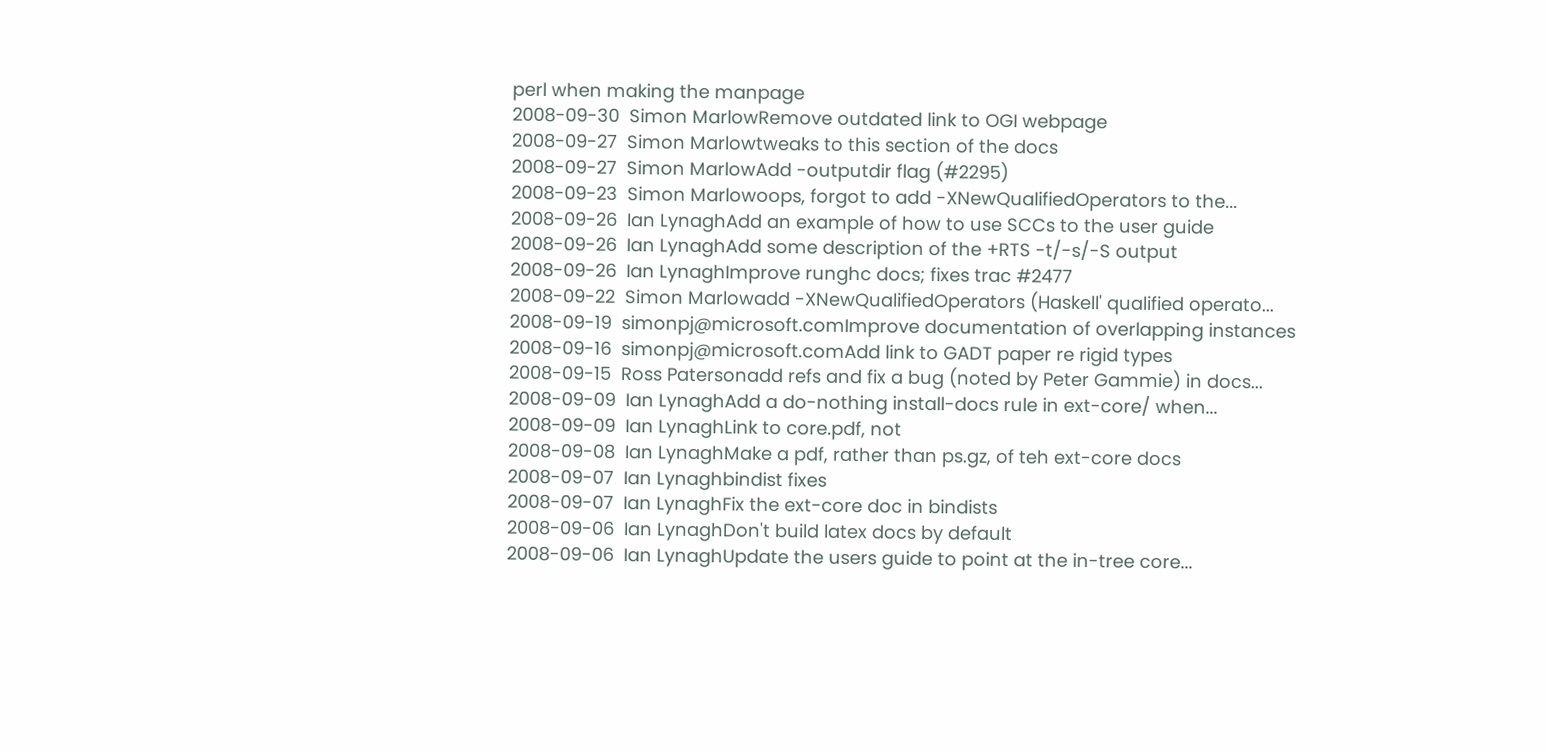perl when making the manpage
2008-09-30  Simon MarlowRemove outdated link to OGI webpage
2008-09-27  Simon Marlowtweaks to this section of the docs
2008-09-27  Simon MarlowAdd -outputdir flag (#2295)
2008-09-23  Simon Marlowoops, forgot to add -XNewQualifiedOperators to the...
2008-09-26  Ian LynaghAdd an example of how to use SCCs to the user guide
2008-09-26  Ian LynaghAdd some description of the +RTS -t/-s/-S output
2008-09-26  Ian LynaghImprove runghc docs; fixes trac #2477
2008-09-22  Simon Marlowadd -XNewQualifiedOperators (Haskell' qualified operato...
2008-09-19  simonpj@microsoft.comImprove documentation of overlapping instances
2008-09-16  simonpj@microsoft.comAdd link to GADT paper re rigid types
2008-09-15  Ross Patersonadd refs and fix a bug (noted by Peter Gammie) in docs...
2008-09-09  Ian LynaghAdd a do-nothing install-docs rule in ext-core/ when...
2008-09-09  Ian LynaghLink to core.pdf, not
2008-09-08  Ian LynaghMake a pdf, rather than ps.gz, of teh ext-core docs
2008-09-07  Ian Lynaghbindist fixes
2008-09-07  Ian LynaghFix the ext-core doc in bindists
2008-09-06  Ian LynaghDon't build latex docs by default
2008-09-06  Ian LynaghUpdate the users guide to point at the in-tree core...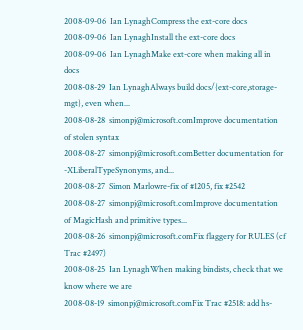2008-09-06  Ian LynaghCompress the ext-core docs
2008-09-06  Ian LynaghInstall the ext-core docs
2008-09-06  Ian LynaghMake ext-core when making all in docs
2008-08-29  Ian LynaghAlways build docs/{ext-core,storage-mgt}, even when...
2008-08-28  simonpj@microsoft.comImprove documentation of stolen syntax
2008-08-27  simonpj@microsoft.comBetter documentation for -XLiberalTypeSynonyms, and...
2008-08-27  Simon Marlowre-fix of #1205, fix #2542
2008-08-27  simonpj@microsoft.comImprove documentation of MagicHash and primitive types...
2008-08-26  simonpj@microsoft.comFix flaggery for RULES (cf Trac #2497)
2008-08-25  Ian LynaghWhen making bindists, check that we know where we are
2008-08-19  simonpj@microsoft.comFix Trac #2518: add hs-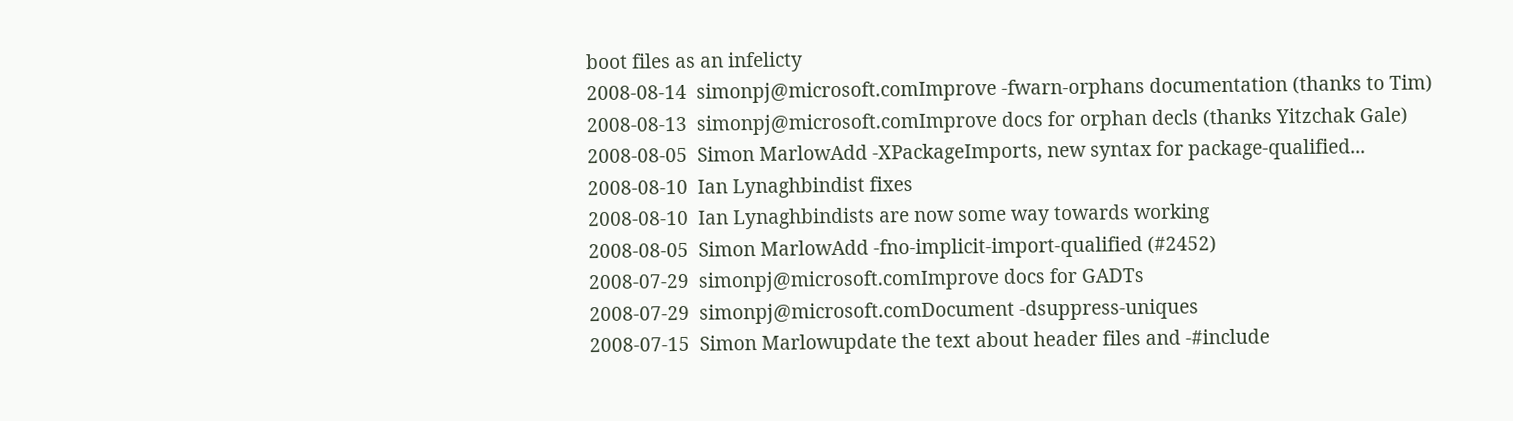boot files as an infelicty
2008-08-14  simonpj@microsoft.comImprove -fwarn-orphans documentation (thanks to Tim)
2008-08-13  simonpj@microsoft.comImprove docs for orphan decls (thanks Yitzchak Gale)
2008-08-05  Simon MarlowAdd -XPackageImports, new syntax for package-qualified...
2008-08-10  Ian Lynaghbindist fixes
2008-08-10  Ian Lynaghbindists are now some way towards working
2008-08-05  Simon MarlowAdd -fno-implicit-import-qualified (#2452)
2008-07-29  simonpj@microsoft.comImprove docs for GADTs
2008-07-29  simonpj@microsoft.comDocument -dsuppress-uniques
2008-07-15  Simon Marlowupdate the text about header files and -#include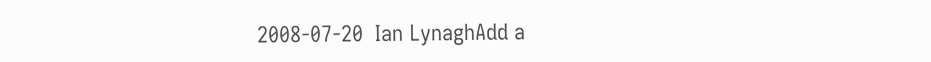2008-07-20  Ian LynaghAdd a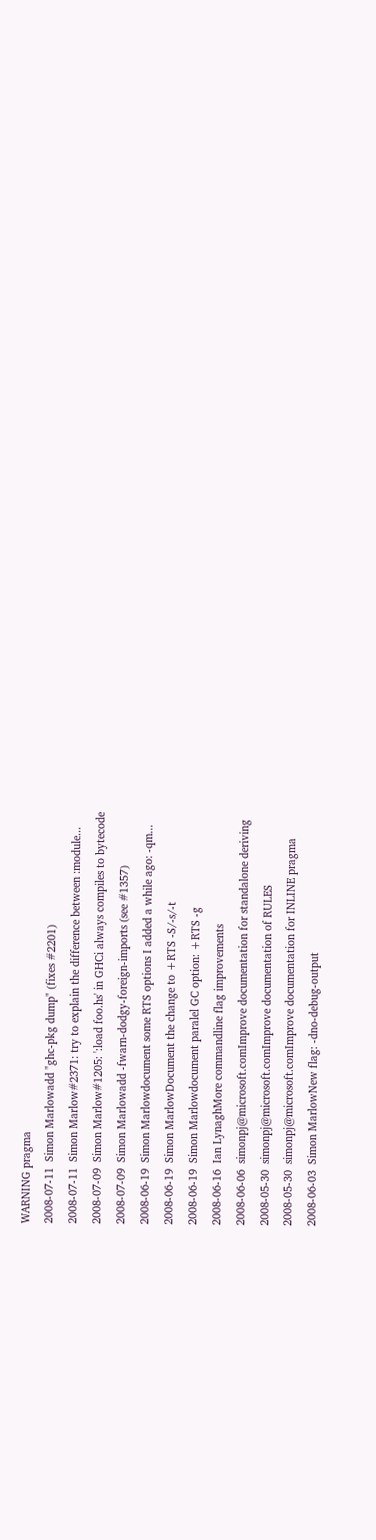WARNING pragma
2008-07-11  Simon Marlowadd "ghc-pkg dump" (fixes #2201)
2008-07-11  Simon Marlow#2371: try to explain the difference between :module...
2008-07-09  Simon Marlow#1205: ':load foo.hs' in GHCi always compiles to bytecode
2008-07-09  Simon Marlowadd -fwarn-dodgy-foreign-imports (see #1357)
2008-06-19  Simon Marlowdocument some RTS options I added a while ago: -qm...
2008-06-19  Simon MarlowDocument the change to +RTS -S/-s/-t
2008-06-19  Simon Marlowdocument paralel GC option: +RTS -g
2008-06-16  Ian LynaghMore commandline flag improvements
2008-06-06  simonpj@microsoft.comImprove documentation for standalone deriving
2008-05-30  simonpj@microsoft.comImprove documentation of RULES
2008-05-30  simonpj@microsoft.comImprove documentation for INLINE pragma
2008-06-03  Simon MarlowNew flag: -dno-debug-output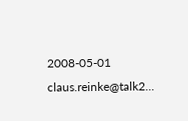2008-05-01  claus.reinke@talk2...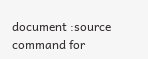document :source command for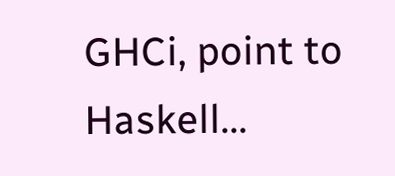GHCi, point to Haskell...